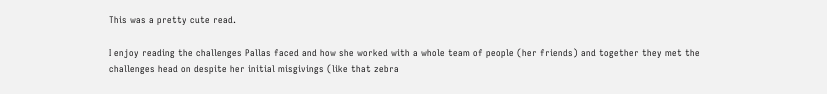This was a pretty cute read.

I enjoy reading the challenges Pallas faced and how she worked with a whole team of people (her friends) and together they met the challenges head on despite her initial misgivings (like that zebra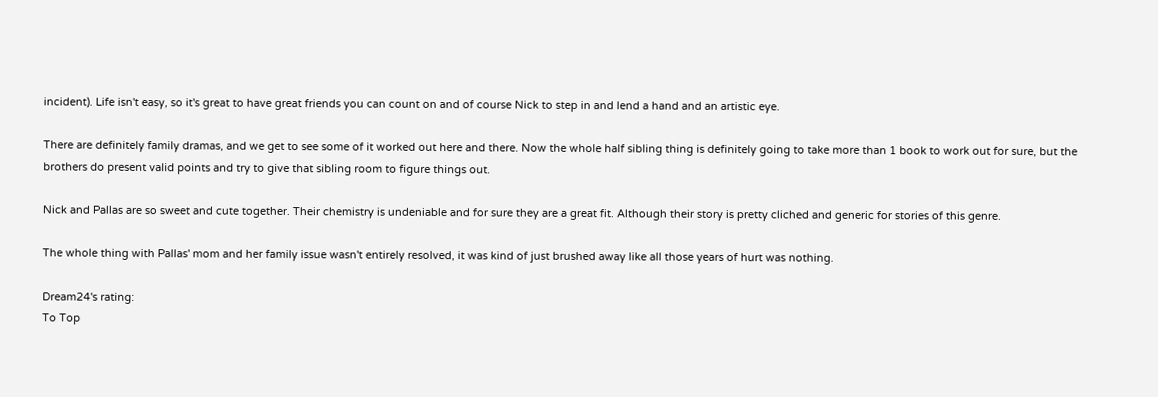incident). Life isn't easy, so it's great to have great friends you can count on and of course Nick to step in and lend a hand and an artistic eye.

There are definitely family dramas, and we get to see some of it worked out here and there. Now the whole half sibling thing is definitely going to take more than 1 book to work out for sure, but the brothers do present valid points and try to give that sibling room to figure things out.

Nick and Pallas are so sweet and cute together. Their chemistry is undeniable and for sure they are a great fit. Although their story is pretty cliched and generic for stories of this genre.

The whole thing with Pallas' mom and her family issue wasn't entirely resolved, it was kind of just brushed away like all those years of hurt was nothing.

Dream24's rating:
To Top